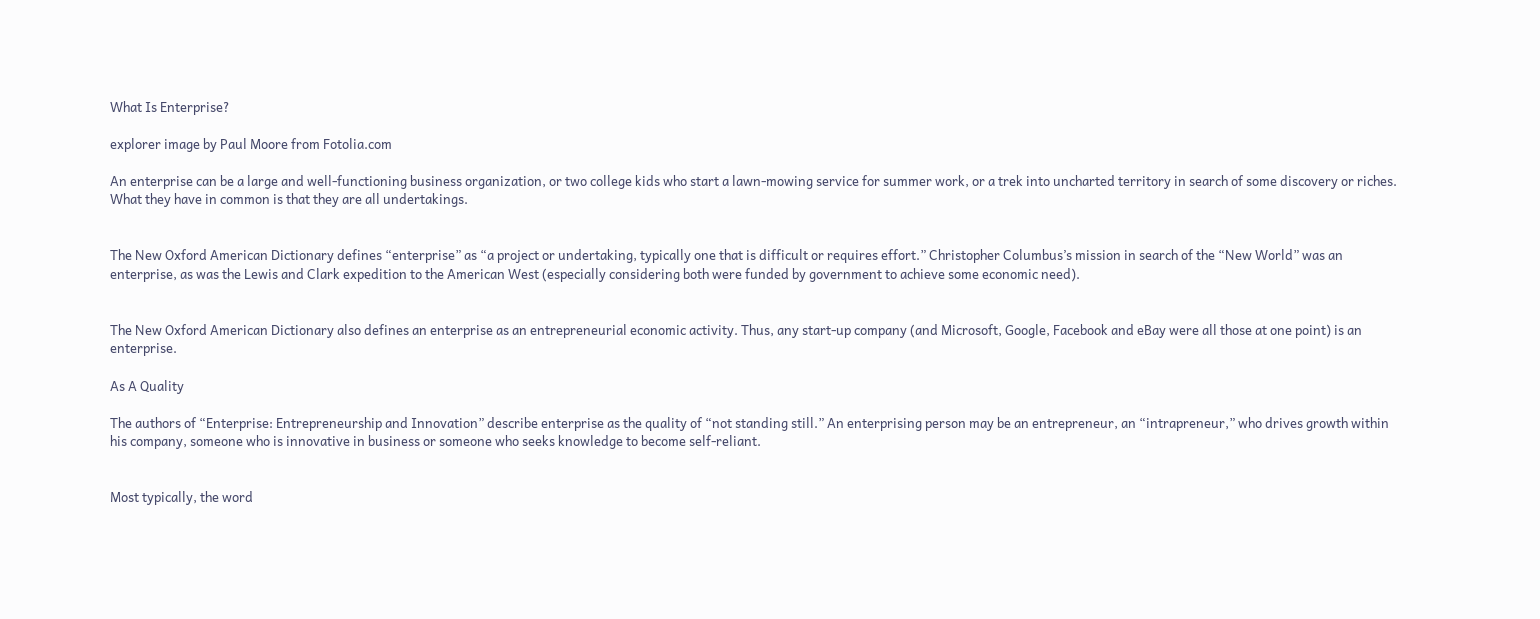What Is Enterprise?

explorer image by Paul Moore from Fotolia.com

An enterprise can be a large and well-functioning business organization, or two college kids who start a lawn-mowing service for summer work, or a trek into uncharted territory in search of some discovery or riches. What they have in common is that they are all undertakings.


The New Oxford American Dictionary defines “enterprise” as “a project or undertaking, typically one that is difficult or requires effort.” Christopher Columbus’s mission in search of the “New World” was an enterprise, as was the Lewis and Clark expedition to the American West (especially considering both were funded by government to achieve some economic need).


The New Oxford American Dictionary also defines an enterprise as an entrepreneurial economic activity. Thus, any start-up company (and Microsoft, Google, Facebook and eBay were all those at one point) is an enterprise.

As A Quality

The authors of “Enterprise: Entrepreneurship and Innovation” describe enterprise as the quality of “not standing still.” An enterprising person may be an entrepreneur, an “intrapreneur,” who drives growth within his company, someone who is innovative in business or someone who seeks knowledge to become self-reliant.


Most typically, the word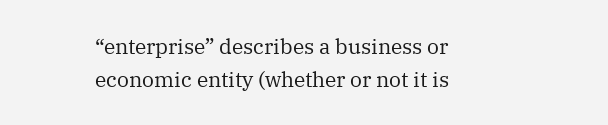“enterprise” describes a business or economic entity (whether or not it is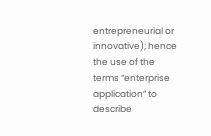entrepreneurial or innovative); hence the use of the terms “enterprise application” to describe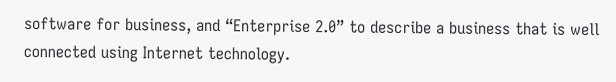software for business, and “Enterprise 2.0” to describe a business that is well connected using Internet technology.